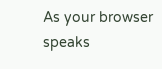As your browser speaks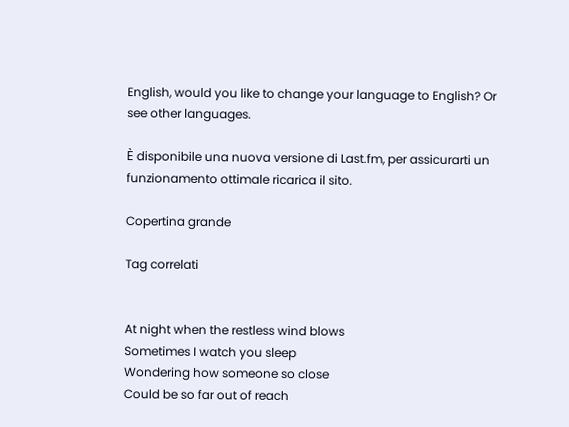English, would you like to change your language to English? Or see other languages.

È disponibile una nuova versione di Last.fm, per assicurarti un funzionamento ottimale ricarica il sito.

Copertina grande

Tag correlati


At night when the restless wind blows
Sometimes I watch you sleep
Wondering how someone so close
Could be so far out of reach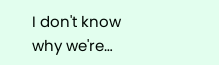I don't know why we're…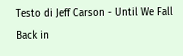Testo di Jeff Carson - Until We Fall Back in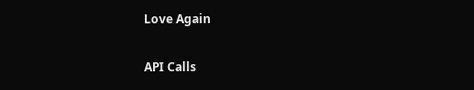Love Again


API Calls